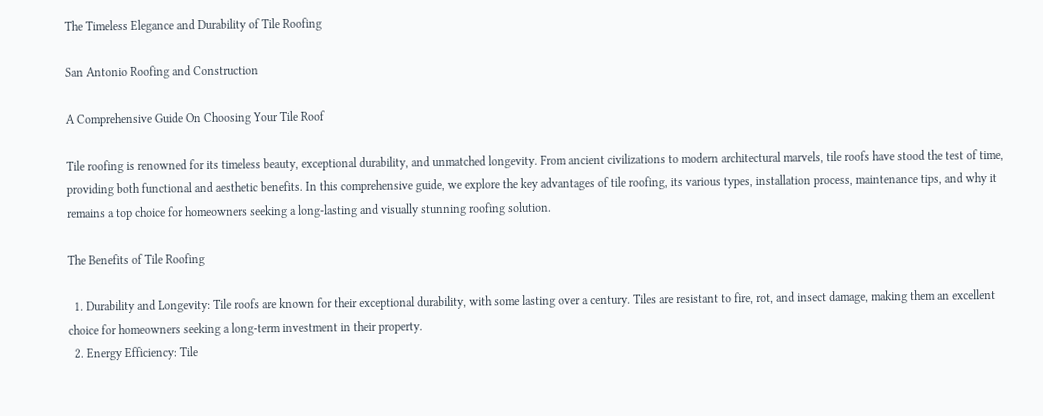The Timeless Elegance and Durability of Tile Roofing

San Antonio Roofing and Construction

A Comprehensive Guide On Choosing Your Tile Roof

Tile roofing is renowned for its timeless beauty, exceptional durability, and unmatched longevity. From ancient civilizations to modern architectural marvels, tile roofs have stood the test of time, providing both functional and aesthetic benefits. In this comprehensive guide, we explore the key advantages of tile roofing, its various types, installation process, maintenance tips, and why it remains a top choice for homeowners seeking a long-lasting and visually stunning roofing solution.

The Benefits of Tile Roofing

  1. Durability and Longevity: Tile roofs are known for their exceptional durability, with some lasting over a century. Tiles are resistant to fire, rot, and insect damage, making them an excellent choice for homeowners seeking a long-term investment in their property.
  2. Energy Efficiency: Tile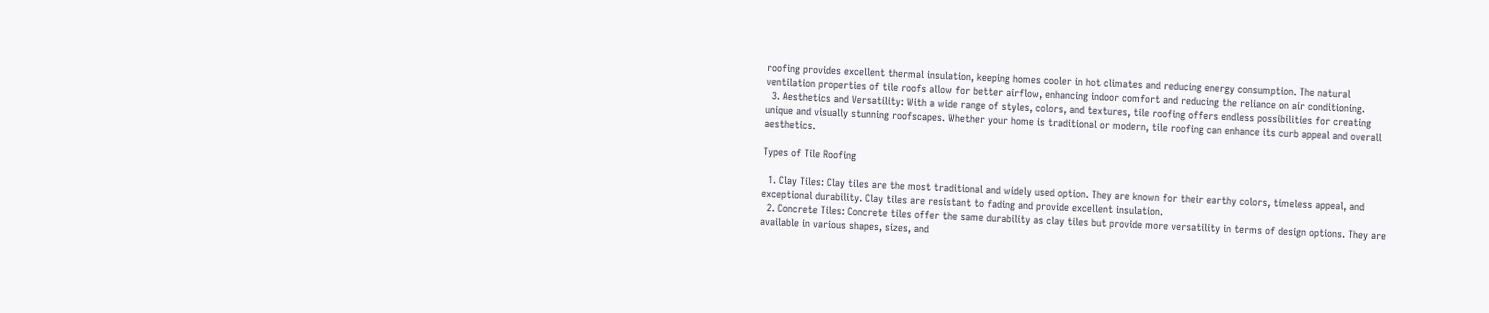roofing provides excellent thermal insulation, keeping homes cooler in hot climates and reducing energy consumption. The natural ventilation properties of tile roofs allow for better airflow, enhancing indoor comfort and reducing the reliance on air conditioning.
  3. Aesthetics and Versatility: With a wide range of styles, colors, and textures, tile roofing offers endless possibilities for creating unique and visually stunning roofscapes. Whether your home is traditional or modern, tile roofing can enhance its curb appeal and overall aesthetics.

Types of Tile Roofing

  1. Clay Tiles: Clay tiles are the most traditional and widely used option. They are known for their earthy colors, timeless appeal, and exceptional durability. Clay tiles are resistant to fading and provide excellent insulation.
  2. Concrete Tiles: Concrete tiles offer the same durability as clay tiles but provide more versatility in terms of design options. They are available in various shapes, sizes, and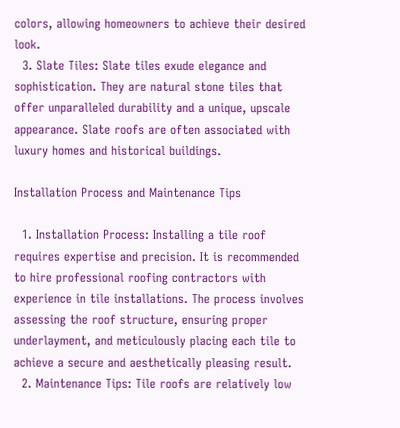colors, allowing homeowners to achieve their desired look.
  3. Slate Tiles: Slate tiles exude elegance and sophistication. They are natural stone tiles that offer unparalleled durability and a unique, upscale appearance. Slate roofs are often associated with luxury homes and historical buildings.

Installation Process and Maintenance Tips

  1. Installation Process: Installing a tile roof requires expertise and precision. It is recommended to hire professional roofing contractors with experience in tile installations. The process involves assessing the roof structure, ensuring proper underlayment, and meticulously placing each tile to achieve a secure and aesthetically pleasing result.
  2. Maintenance Tips: Tile roofs are relatively low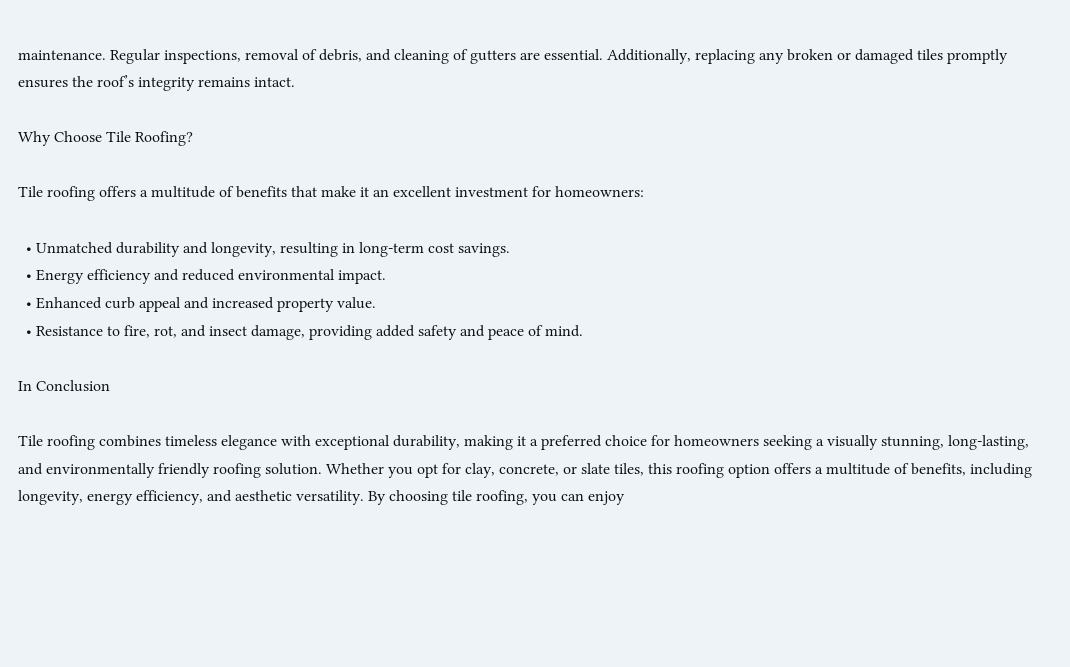maintenance. Regular inspections, removal of debris, and cleaning of gutters are essential. Additionally, replacing any broken or damaged tiles promptly ensures the roof’s integrity remains intact.

Why Choose Tile Roofing?

Tile roofing offers a multitude of benefits that make it an excellent investment for homeowners:

  • Unmatched durability and longevity, resulting in long-term cost savings.
  • Energy efficiency and reduced environmental impact.
  • Enhanced curb appeal and increased property value.
  • Resistance to fire, rot, and insect damage, providing added safety and peace of mind.

In Conclusion

Tile roofing combines timeless elegance with exceptional durability, making it a preferred choice for homeowners seeking a visually stunning, long-lasting, and environmentally friendly roofing solution. Whether you opt for clay, concrete, or slate tiles, this roofing option offers a multitude of benefits, including longevity, energy efficiency, and aesthetic versatility. By choosing tile roofing, you can enjoy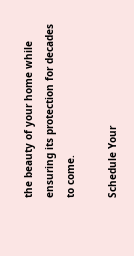the beauty of your home while ensuring its protection for decades to come.

Schedule Your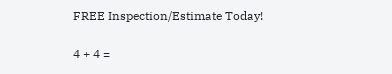FREE Inspection/Estimate Today!

4 + 4 =